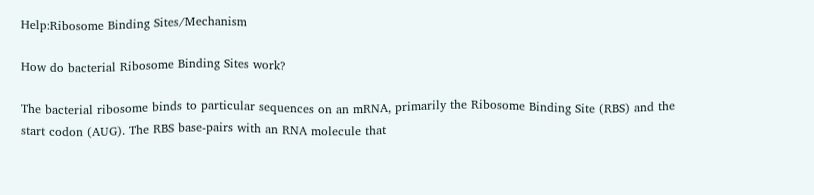Help:Ribosome Binding Sites/Mechanism

How do bacterial Ribosome Binding Sites work?

The bacterial ribosome binds to particular sequences on an mRNA, primarily the Ribosome Binding Site (RBS) and the start codon (AUG). The RBS base-pairs with an RNA molecule that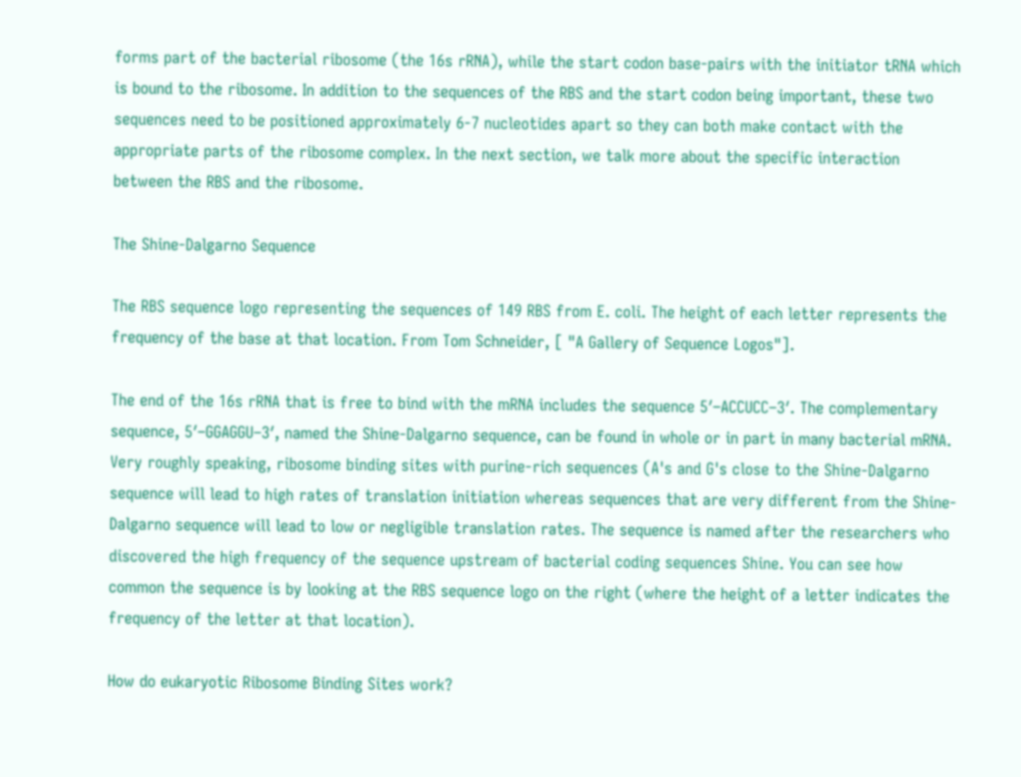forms part of the bacterial ribosome (the 16s rRNA), while the start codon base-pairs with the initiator tRNA which is bound to the ribosome. In addition to the sequences of the RBS and the start codon being important, these two sequences need to be positioned approximately 6-7 nucleotides apart so they can both make contact with the appropriate parts of the ribosome complex. In the next section, we talk more about the specific interaction between the RBS and the ribosome.

The Shine-Dalgarno Sequence

The RBS sequence logo representing the sequences of 149 RBS from E. coli. The height of each letter represents the frequency of the base at that location. From Tom Schneider, [ "A Gallery of Sequence Logos"].

The end of the 16s rRNA that is free to bind with the mRNA includes the sequence 5′–ACCUCC–3′. The complementary sequence, 5′–GGAGGU–3′, named the Shine-Dalgarno sequence, can be found in whole or in part in many bacterial mRNA. Very roughly speaking, ribosome binding sites with purine-rich sequences (A's and G's close to the Shine-Dalgarno sequence will lead to high rates of translation initiation whereas sequences that are very different from the Shine-Dalgarno sequence will lead to low or negligible translation rates. The sequence is named after the researchers who discovered the high frequency of the sequence upstream of bacterial coding sequences Shine. You can see how common the sequence is by looking at the RBS sequence logo on the right (where the height of a letter indicates the frequency of the letter at that location).

How do eukaryotic Ribosome Binding Sites work?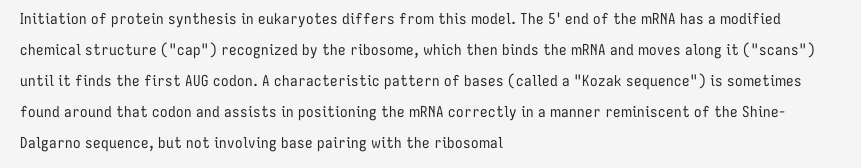Initiation of protein synthesis in eukaryotes differs from this model. The 5' end of the mRNA has a modified chemical structure ("cap") recognized by the ribosome, which then binds the mRNA and moves along it ("scans") until it finds the first AUG codon. A characteristic pattern of bases (called a "Kozak sequence") is sometimes found around that codon and assists in positioning the mRNA correctly in a manner reminiscent of the Shine-Dalgarno sequence, but not involving base pairing with the ribosomal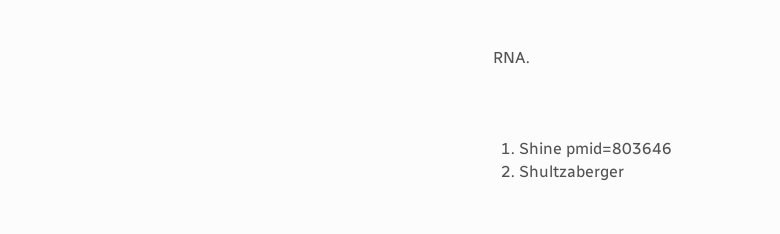RNA.



  1. Shine pmid=803646
  2. Shultzaberger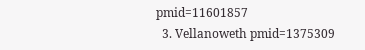pmid=11601857
  3. Vellanoweth pmid=1375309